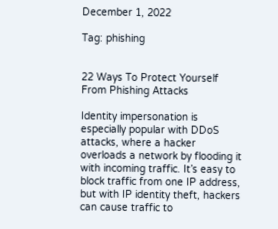December 1, 2022

Tag: phishing


22 Ways To Protect Yourself From Phishing Attacks

Identity impersonation is especially popular with DDoS attacks, where a hacker overloads a network by flooding it with incoming traffic. It’s easy to block traffic from one IP address, but with IP identity theft, hackers can cause traffic to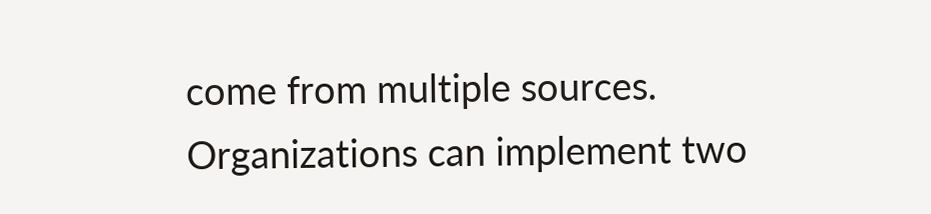come from multiple sources. Organizations can implement two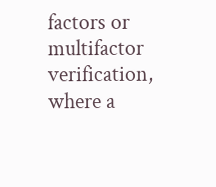factors or multifactor verification, where a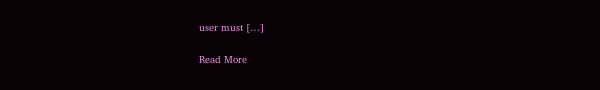user must […]

Read More